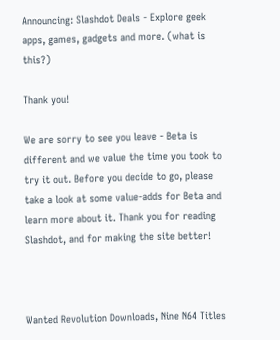Announcing: Slashdot Deals - Explore geek apps, games, gadgets and more. (what is this?)

Thank you!

We are sorry to see you leave - Beta is different and we value the time you took to try it out. Before you decide to go, please take a look at some value-adds for Beta and learn more about it. Thank you for reading Slashdot, and for making the site better!



Wanted Revolution Downloads, Nine N64 Titles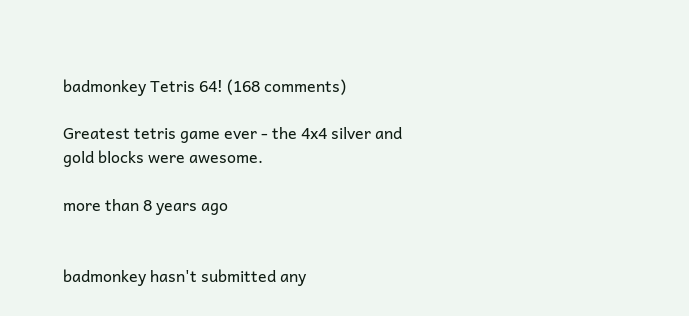badmonkey Tetris 64! (168 comments)

Greatest tetris game ever - the 4x4 silver and gold blocks were awesome.

more than 8 years ago


badmonkey hasn't submitted any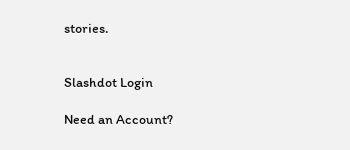stories.


Slashdot Login

Need an Account?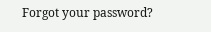Forgot your password?